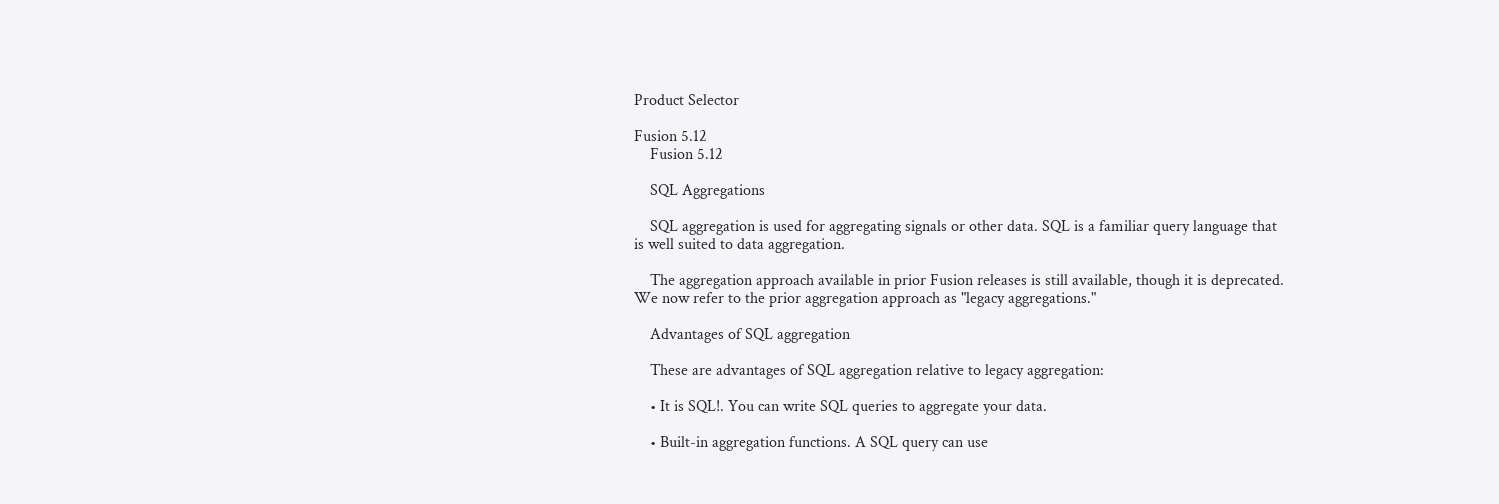Product Selector

Fusion 5.12
    Fusion 5.12

    SQL Aggregations

    SQL aggregation is used for aggregating signals or other data. SQL is a familiar query language that is well suited to data aggregation.

    The aggregation approach available in prior Fusion releases is still available, though it is deprecated. We now refer to the prior aggregation approach as "legacy aggregations."

    Advantages of SQL aggregation

    These are advantages of SQL aggregation relative to legacy aggregation:

    • It is SQL!. You can write SQL queries to aggregate your data.

    • Built-in aggregation functions. A SQL query can use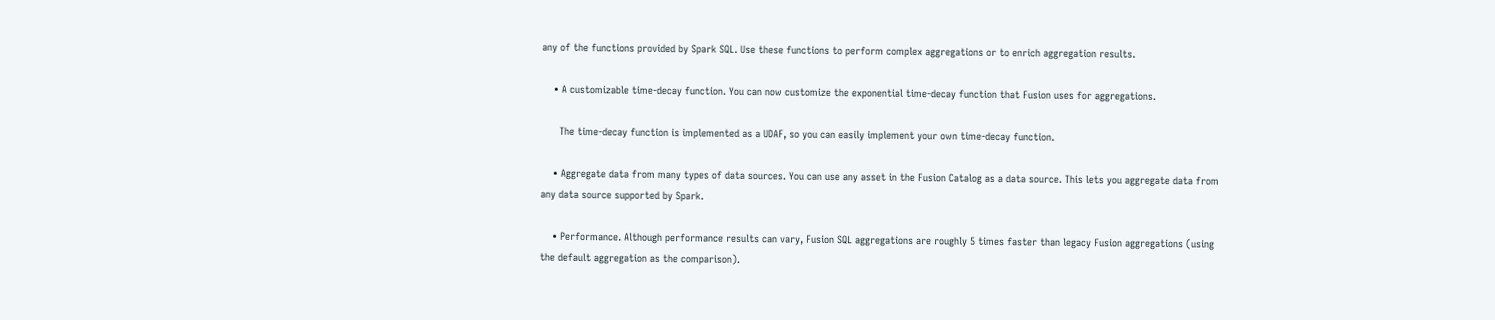any of the functions provided by Spark SQL. Use these functions to perform complex aggregations or to enrich aggregation results.

    • A customizable time-decay function. You can now customize the exponential time-decay function that Fusion uses for aggregations.

      The time-decay function is implemented as a UDAF, so you can easily implement your own time-decay function.

    • Aggregate data from many types of data sources. You can use any asset in the Fusion Catalog as a data source. This lets you aggregate data from any data source supported by Spark.

    • Performance. Although performance results can vary, Fusion SQL aggregations are roughly 5 times faster than legacy Fusion aggregations (using the default aggregation as the comparison).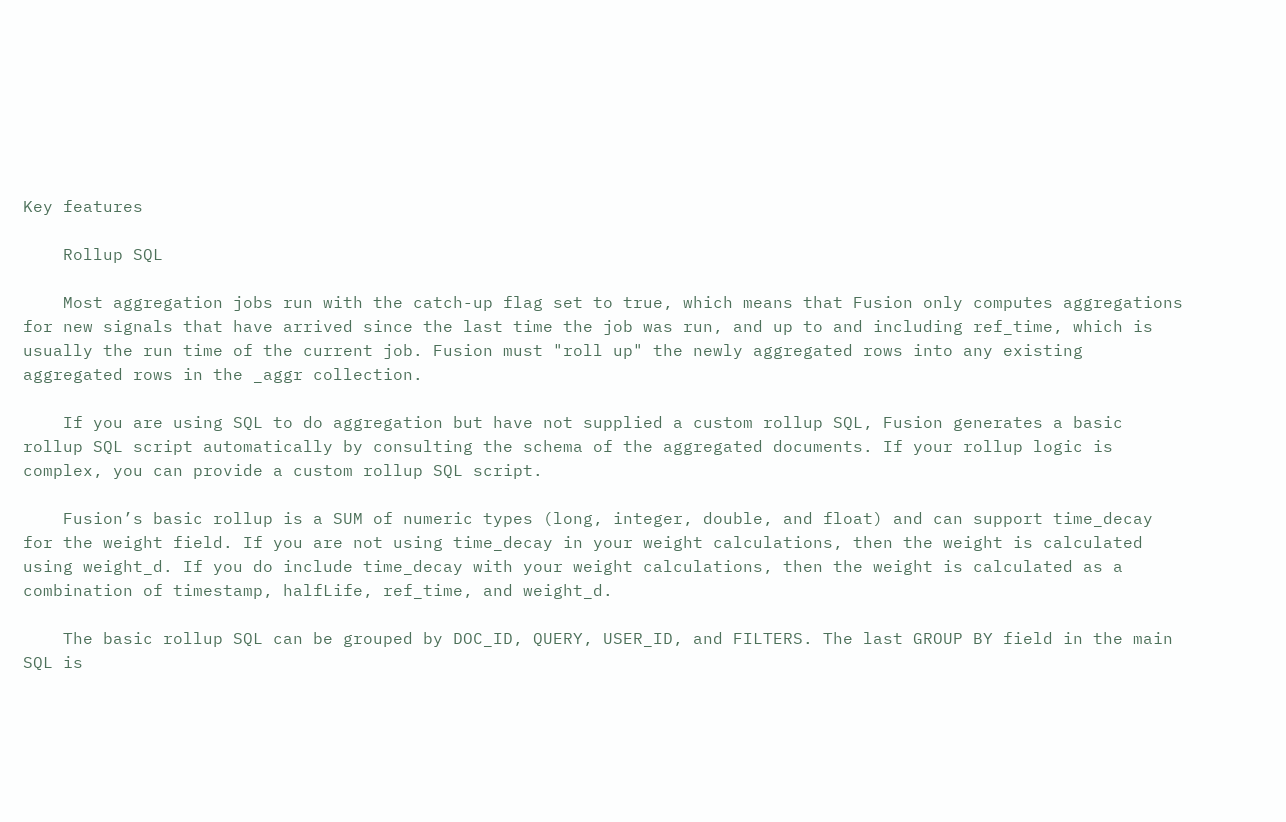Key features

    Rollup SQL

    Most aggregation jobs run with the catch-up flag set to true, which means that Fusion only computes aggregations for new signals that have arrived since the last time the job was run, and up to and including ref_time, which is usually the run time of the current job. Fusion must "roll up" the newly aggregated rows into any existing aggregated rows in the _aggr collection.

    If you are using SQL to do aggregation but have not supplied a custom rollup SQL, Fusion generates a basic rollup SQL script automatically by consulting the schema of the aggregated documents. If your rollup logic is complex, you can provide a custom rollup SQL script.

    Fusion’s basic rollup is a SUM of numeric types (long, integer, double, and float) and can support time_decay for the weight field. If you are not using time_decay in your weight calculations, then the weight is calculated using weight_d. If you do include time_decay with your weight calculations, then the weight is calculated as a combination of timestamp, halfLife, ref_time, and weight_d.

    The basic rollup SQL can be grouped by DOC_ID, QUERY, USER_ID, and FILTERS. The last GROUP BY field in the main SQL is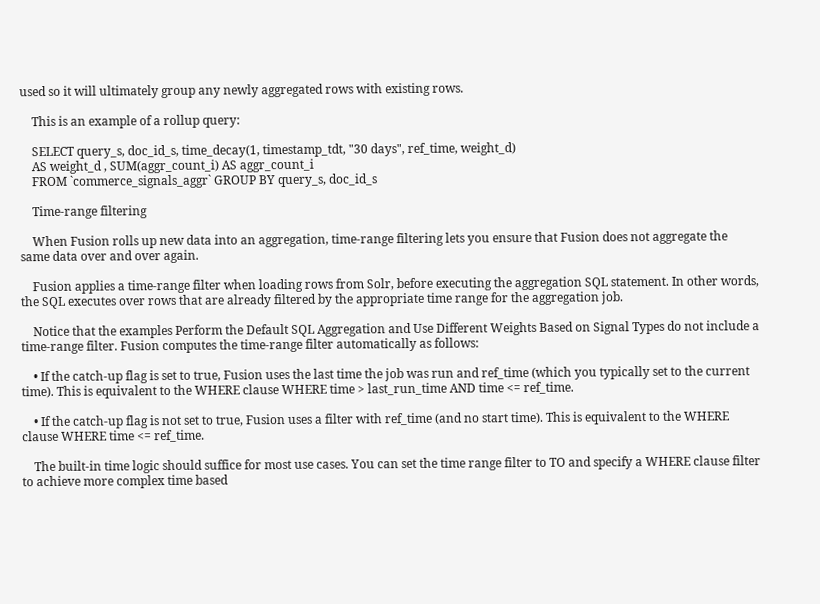used so it will ultimately group any newly aggregated rows with existing rows.

    This is an example of a rollup query:

    SELECT query_s, doc_id_s, time_decay(1, timestamp_tdt, "30 days", ref_time, weight_d)
    AS weight_d , SUM(aggr_count_i) AS aggr_count_i
    FROM `commerce_signals_aggr` GROUP BY query_s, doc_id_s

    Time-range filtering

    When Fusion rolls up new data into an aggregation, time-range filtering lets you ensure that Fusion does not aggregate the same data over and over again.

    Fusion applies a time-range filter when loading rows from Solr, before executing the aggregation SQL statement. In other words, the SQL executes over rows that are already filtered by the appropriate time range for the aggregation job.

    Notice that the examples Perform the Default SQL Aggregation and Use Different Weights Based on Signal Types do not include a time-range filter. Fusion computes the time-range filter automatically as follows:

    • If the catch-up flag is set to true, Fusion uses the last time the job was run and ref_time (which you typically set to the current time). This is equivalent to the WHERE clause WHERE time > last_run_time AND time <= ref_time.

    • If the catch-up flag is not set to true, Fusion uses a filter with ref_time (and no start time). This is equivalent to the WHERE clause WHERE time <= ref_time.

    The built-in time logic should suffice for most use cases. You can set the time range filter to TO and specify a WHERE clause filter to achieve more complex time based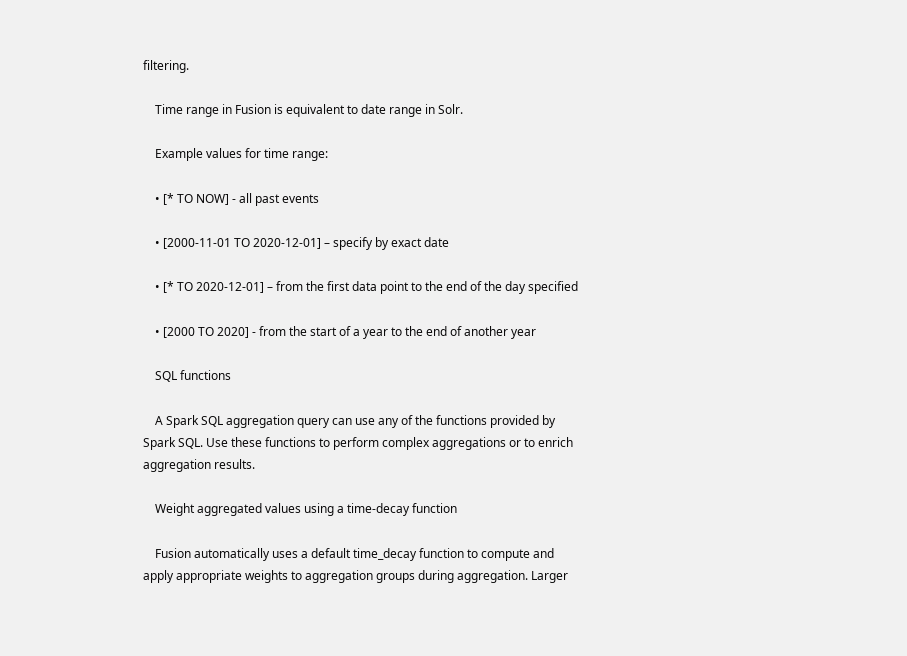filtering.

    Time range in Fusion is equivalent to date range in Solr.

    Example values for time range:

    • [* TO NOW] - all past events

    • [2000-11-01 TO 2020-12-01] – specify by exact date

    • [* TO 2020-12-01] – from the first data point to the end of the day specified

    • [2000 TO 2020] - from the start of a year to the end of another year

    SQL functions

    A Spark SQL aggregation query can use any of the functions provided by Spark SQL. Use these functions to perform complex aggregations or to enrich aggregation results.

    Weight aggregated values using a time-decay function

    Fusion automatically uses a default time_decay function to compute and apply appropriate weights to aggregation groups during aggregation. Larger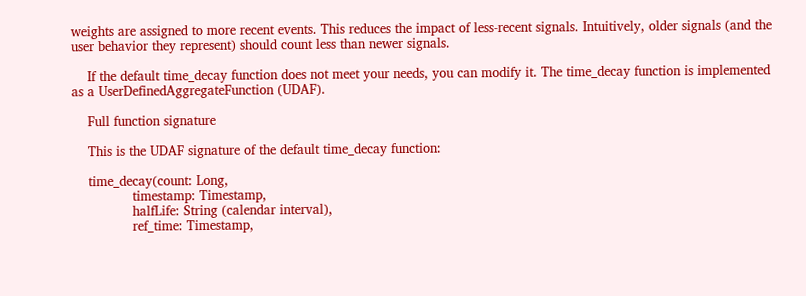weights are assigned to more recent events. This reduces the impact of less-recent signals. Intuitively, older signals (and the user behavior they represent) should count less than newer signals.

    If the default time_decay function does not meet your needs, you can modify it. The time_decay function is implemented as a UserDefinedAggregateFunction (UDAF).

    Full function signature

    This is the UDAF signature of the default time_decay function:

    time_decay(count: Long,
               timestamp: Timestamp,
               halfLife: String (calendar interval),
               ref_time: Timestamp,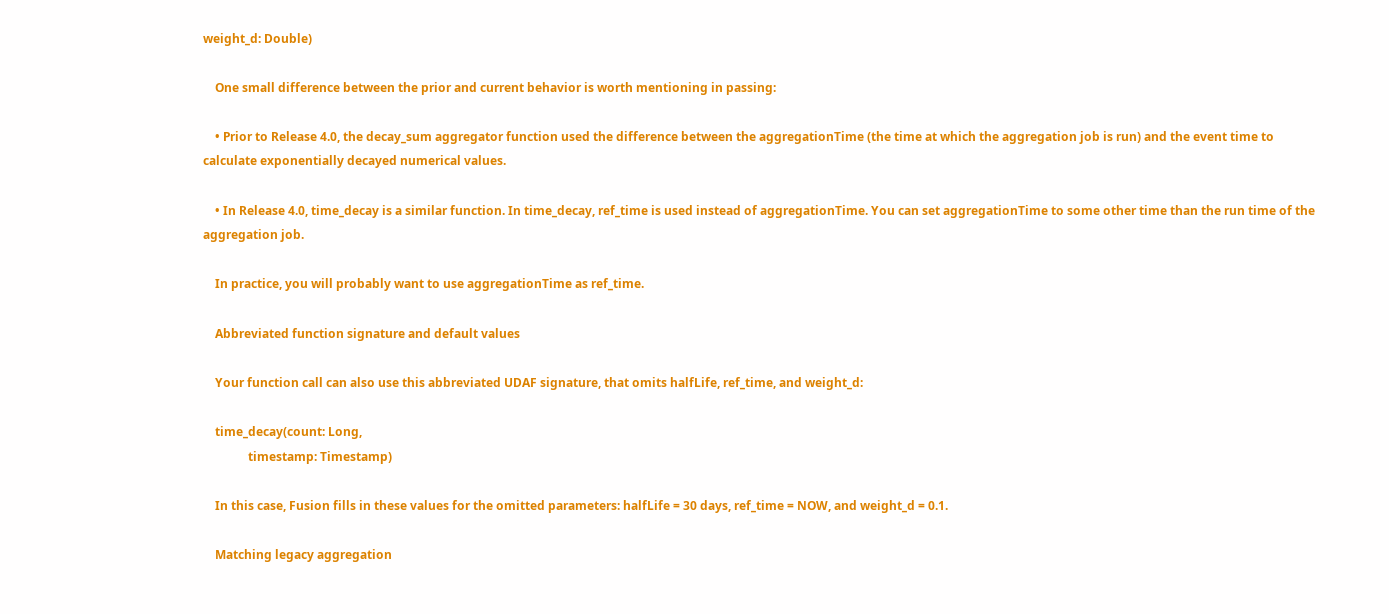weight_d: Double)

    One small difference between the prior and current behavior is worth mentioning in passing:

    • Prior to Release 4.0, the decay_sum aggregator function used the difference between the aggregationTime (the time at which the aggregation job is run) and the event time to calculate exponentially decayed numerical values.

    • In Release 4.0, time_decay is a similar function. In time_decay, ref_time is used instead of aggregationTime. You can set aggregationTime to some other time than the run time of the aggregation job.

    In practice, you will probably want to use aggregationTime as ref_time.

    Abbreviated function signature and default values

    Your function call can also use this abbreviated UDAF signature, that omits halfLife, ref_time, and weight_d:

    time_decay(count: Long,
               timestamp: Timestamp)

    In this case, Fusion fills in these values for the omitted parameters: halfLife = 30 days, ref_time = NOW, and weight_d = 0.1.

    Matching legacy aggregation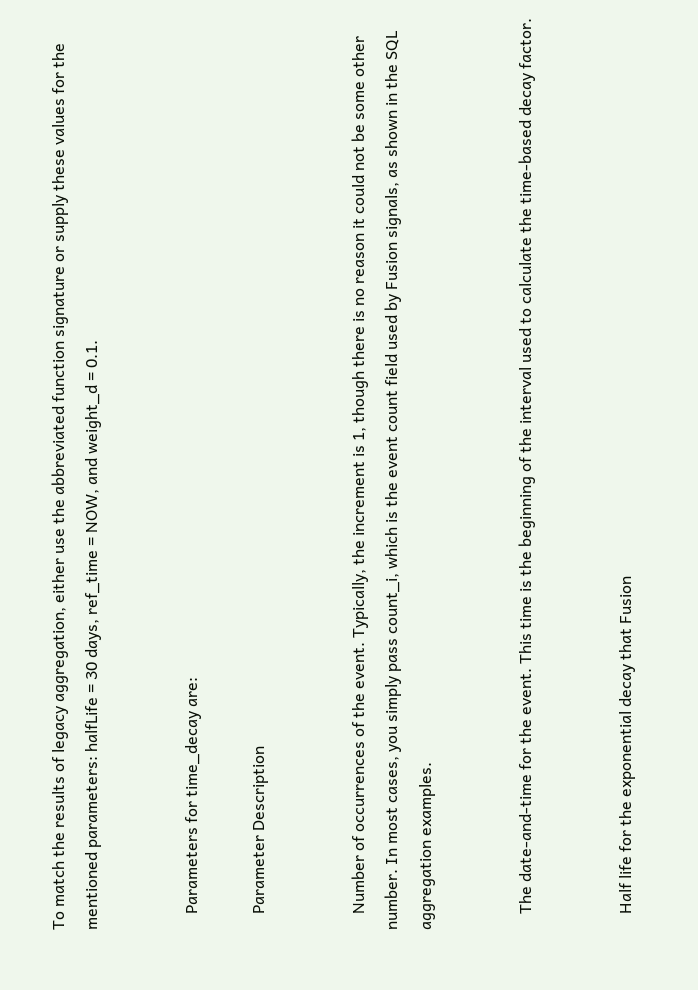To match the results of legacy aggregation, either use the abbreviated function signature or supply these values for the mentioned parameters: halfLife = 30 days, ref_time = NOW, and weight_d = 0.1.


    Parameters for time_decay are:

    Parameter Description


    Number of occurrences of the event. Typically, the increment is 1, though there is no reason it could not be some other number. In most cases, you simply pass count_i, which is the event count field used by Fusion signals, as shown in the SQL aggregation examples.


    The date-and-time for the event. This time is the beginning of the interval used to calculate the time-based decay factor.


    Half life for the exponential decay that Fusion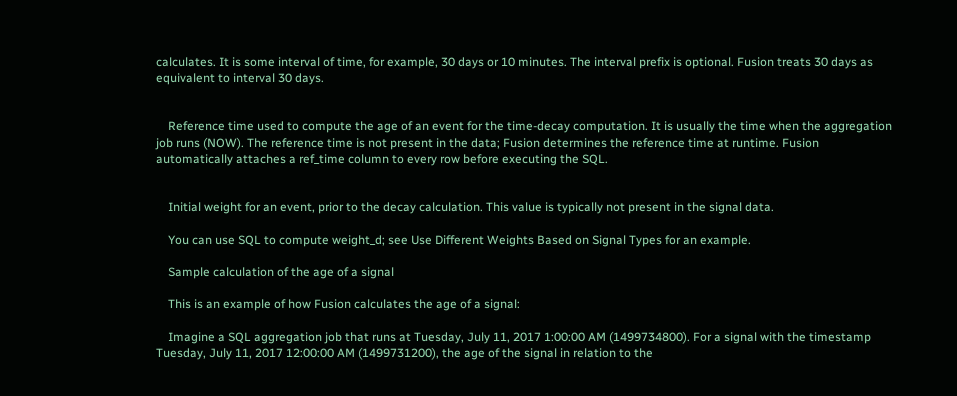calculates. It is some interval of time, for example, 30 days or 10 minutes. The interval prefix is optional. Fusion treats 30 days as equivalent to interval 30 days.


    Reference time used to compute the age of an event for the time-decay computation. It is usually the time when the aggregation job runs (NOW). The reference time is not present in the data; Fusion determines the reference time at runtime. Fusion automatically attaches a ref_time column to every row before executing the SQL.


    Initial weight for an event, prior to the decay calculation. This value is typically not present in the signal data.

    You can use SQL to compute weight_d; see Use Different Weights Based on Signal Types for an example.

    Sample calculation of the age of a signal

    This is an example of how Fusion calculates the age of a signal:

    Imagine a SQL aggregation job that runs at Tuesday, July 11, 2017 1:00:00 AM (1499734800). For a signal with the timestamp Tuesday, July 11, 2017 12:00:00 AM (1499731200), the age of the signal in relation to the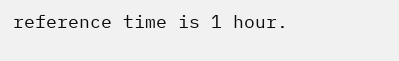reference time is 1 hour.